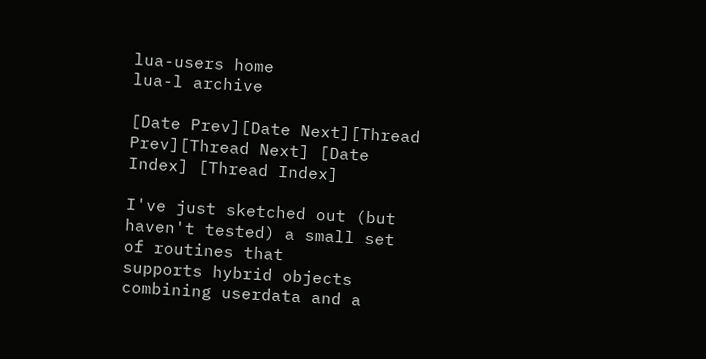lua-users home
lua-l archive

[Date Prev][Date Next][Thread Prev][Thread Next] [Date Index] [Thread Index]

I've just sketched out (but haven't tested) a small set of routines that
supports hybrid objects combining userdata and a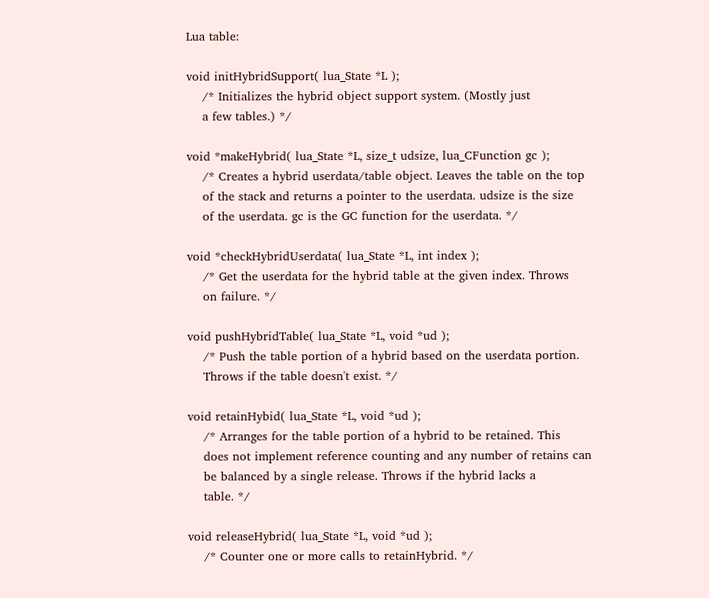Lua table:

void initHybridSupport( lua_State *L );
    /* Initializes the hybrid object support system. (Mostly just
    a few tables.) */

void *makeHybrid( lua_State *L, size_t udsize, lua_CFunction gc );
    /* Creates a hybrid userdata/table object. Leaves the table on the top
    of the stack and returns a pointer to the userdata. udsize is the size
    of the userdata. gc is the GC function for the userdata. */

void *checkHybridUserdata( lua_State *L, int index );
    /* Get the userdata for the hybrid table at the given index. Throws
    on failure. */

void pushHybridTable( lua_State *L, void *ud );
    /* Push the table portion of a hybrid based on the userdata portion.
    Throws if the table doesn't exist. */

void retainHybid( lua_State *L, void *ud );
    /* Arranges for the table portion of a hybrid to be retained. This
    does not implement reference counting and any number of retains can
    be balanced by a single release. Throws if the hybrid lacks a
    table. */

void releaseHybrid( lua_State *L, void *ud );
    /* Counter one or more calls to retainHybrid. */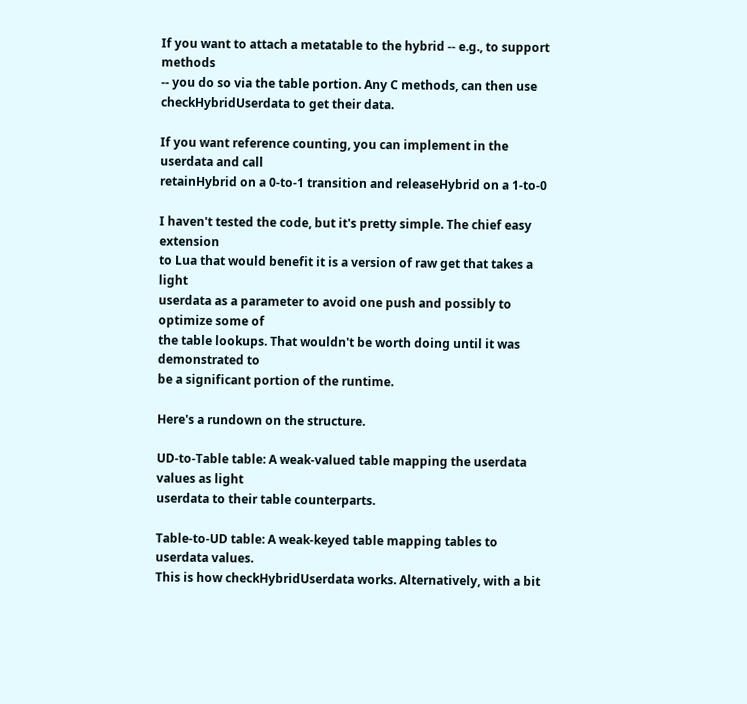If you want to attach a metatable to the hybrid -- e.g., to support methods
-- you do so via the table portion. Any C methods, can then use
checkHybridUserdata to get their data.

If you want reference counting, you can implement in the userdata and call
retainHybrid on a 0-to-1 transition and releaseHybrid on a 1-to-0

I haven't tested the code, but it's pretty simple. The chief easy extension
to Lua that would benefit it is a version of raw get that takes a light
userdata as a parameter to avoid one push and possibly to optimize some of
the table lookups. That wouldn't be worth doing until it was demonstrated to
be a significant portion of the runtime.

Here's a rundown on the structure.

UD-to-Table table: A weak-valued table mapping the userdata values as light
userdata to their table counterparts.

Table-to-UD table: A weak-keyed table mapping tables to userdata values.
This is how checkHybridUserdata works. Alternatively, with a bit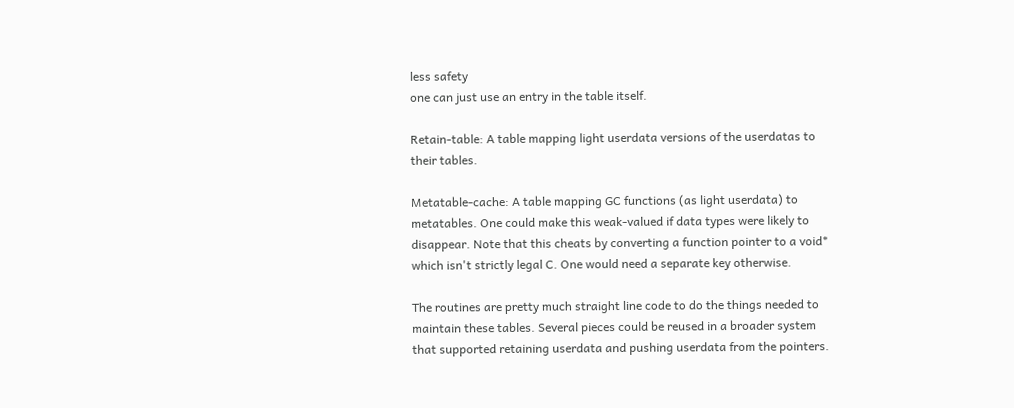less safety
one can just use an entry in the table itself.

Retain-table: A table mapping light userdata versions of the userdatas to
their tables.

Metatable-cache: A table mapping GC functions (as light userdata) to
metatables. One could make this weak-valued if data types were likely to
disappear. Note that this cheats by converting a function pointer to a void*
which isn't strictly legal C. One would need a separate key otherwise.

The routines are pretty much straight line code to do the things needed to
maintain these tables. Several pieces could be reused in a broader system
that supported retaining userdata and pushing userdata from the pointers.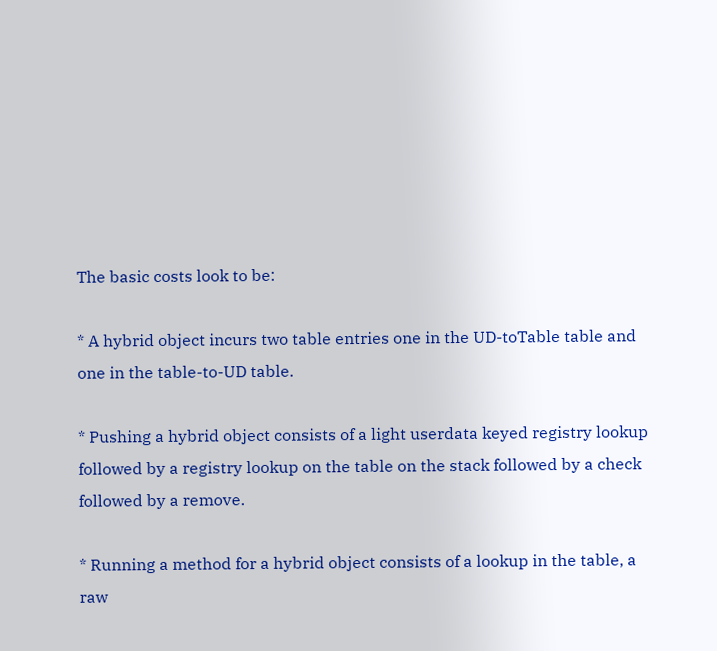The basic costs look to be:

* A hybrid object incurs two table entries one in the UD-toTable table and
one in the table-to-UD table.

* Pushing a hybrid object consists of a light userdata keyed registry lookup
followed by a registry lookup on the table on the stack followed by a check
followed by a remove.

* Running a method for a hybrid object consists of a lookup in the table, a
raw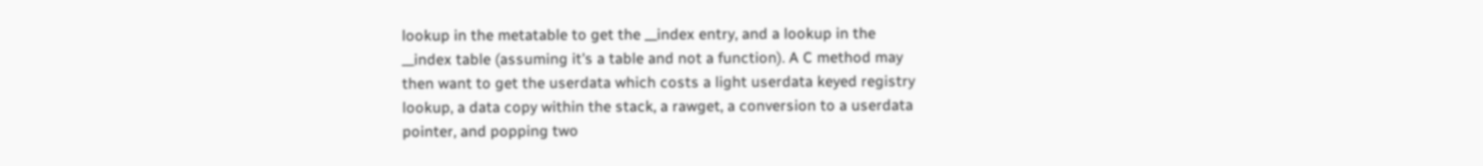lookup in the metatable to get the __index entry, and a lookup in the
__index table (assuming it's a table and not a function). A C method may
then want to get the userdata which costs a light userdata keyed registry
lookup, a data copy within the stack, a rawget, a conversion to a userdata
pointer, and popping two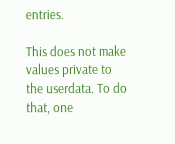entries.

This does not make values private to the userdata. To do that, one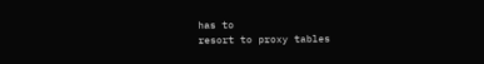has to
resort to proxy tables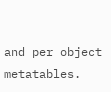and per object metatables.